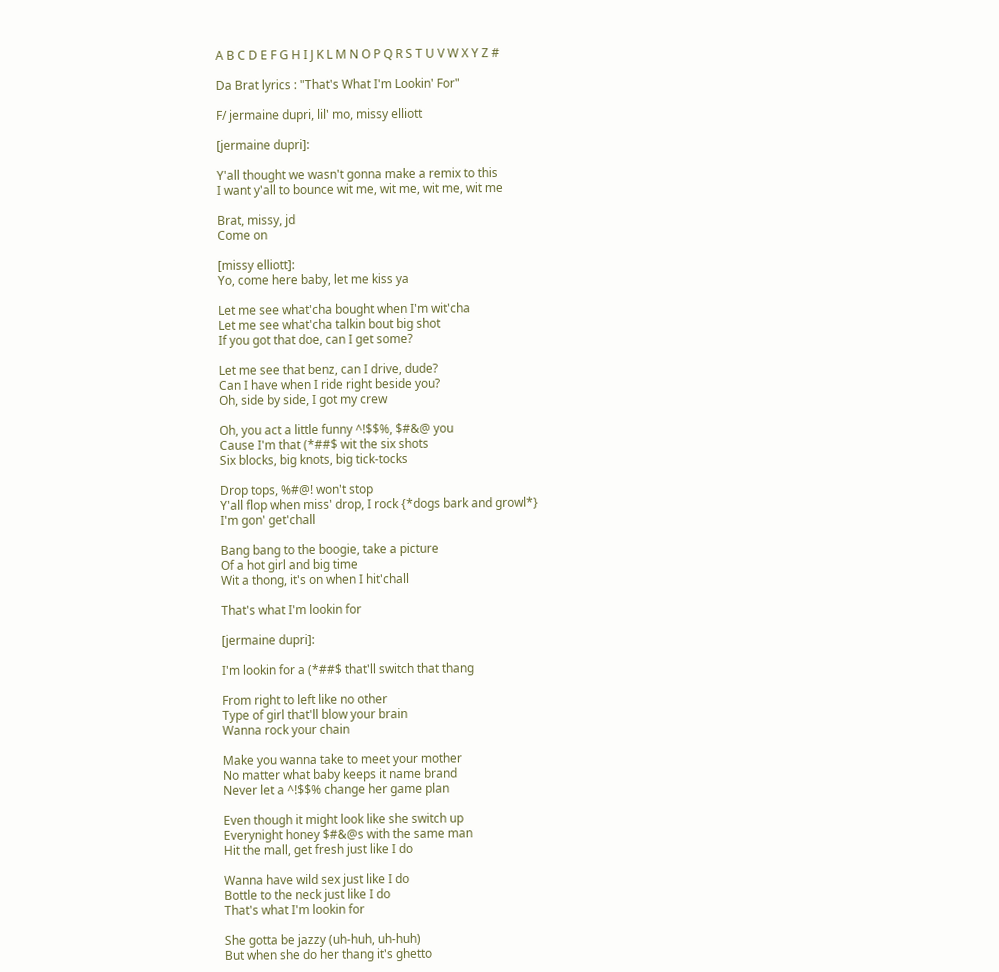A B C D E F G H I J K L M N O P Q R S T U V W X Y Z #

Da Brat lyrics : "That's What I'm Lookin' For"

F/ jermaine dupri, lil' mo, missy elliott

[jermaine dupri]:

Y'all thought we wasn't gonna make a remix to this
I want y'all to bounce wit me, wit me, wit me, wit me

Brat, missy, jd
Come on

[missy elliott]:
Yo, come here baby, let me kiss ya

Let me see what'cha bought when I'm wit'cha
Let me see what'cha talkin bout big shot
If you got that doe, can I get some?

Let me see that benz, can I drive, dude?
Can I have when I ride right beside you?
Oh, side by side, I got my crew

Oh, you act a little funny ^!$$%, $#&@ you
Cause I'm that (*##$ wit the six shots
Six blocks, big knots, big tick-tocks

Drop tops, %#@! won't stop
Y'all flop when miss' drop, I rock {*dogs bark and growl*}
I'm gon' get'chall

Bang bang to the boogie, take a picture
Of a hot girl and big time
Wit a thong, it's on when I hit'chall

That's what I'm lookin for

[jermaine dupri]:

I'm lookin for a (*##$ that'll switch that thang

From right to left like no other
Type of girl that'll blow your brain
Wanna rock your chain

Make you wanna take to meet your mother
No matter what baby keeps it name brand
Never let a ^!$$% change her game plan

Even though it might look like she switch up
Everynight honey $#&@s with the same man
Hit the mall, get fresh just like I do

Wanna have wild sex just like I do
Bottle to the neck just like I do
That's what I'm lookin for

She gotta be jazzy (uh-huh, uh-huh)
But when she do her thang it's ghetto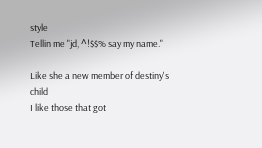style
Tellin me "jd, ^!$$% say my name."

Like she a new member of destiny's child
I like those that got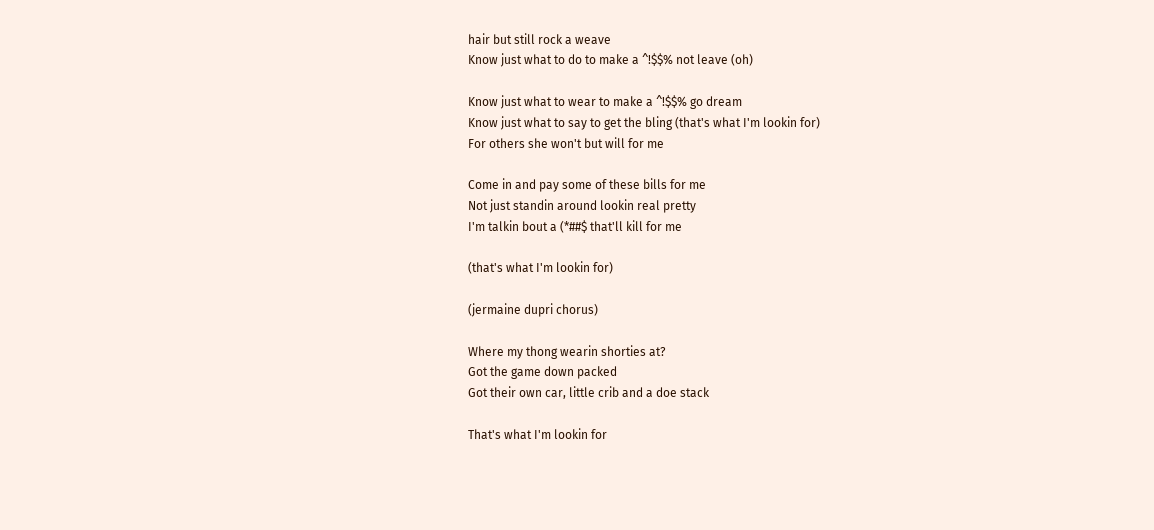hair but still rock a weave
Know just what to do to make a ^!$$% not leave (oh)

Know just what to wear to make a ^!$$% go dream
Know just what to say to get the bling (that's what I'm lookin for)
For others she won't but will for me

Come in and pay some of these bills for me
Not just standin around lookin real pretty
I'm talkin bout a (*##$ that'll kill for me

(that's what I'm lookin for)

(jermaine dupri chorus)

Where my thong wearin shorties at?
Got the game down packed
Got their own car, little crib and a doe stack

That's what I'm lookin for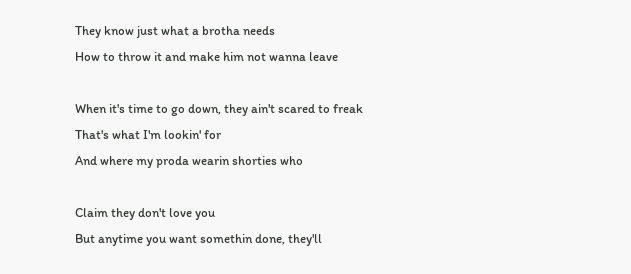They know just what a brotha needs
How to throw it and make him not wanna leave

When it's time to go down, they ain't scared to freak
That's what I'm lookin' for
And where my proda wearin shorties who

Claim they don't love you
But anytime you want somethin done, they'll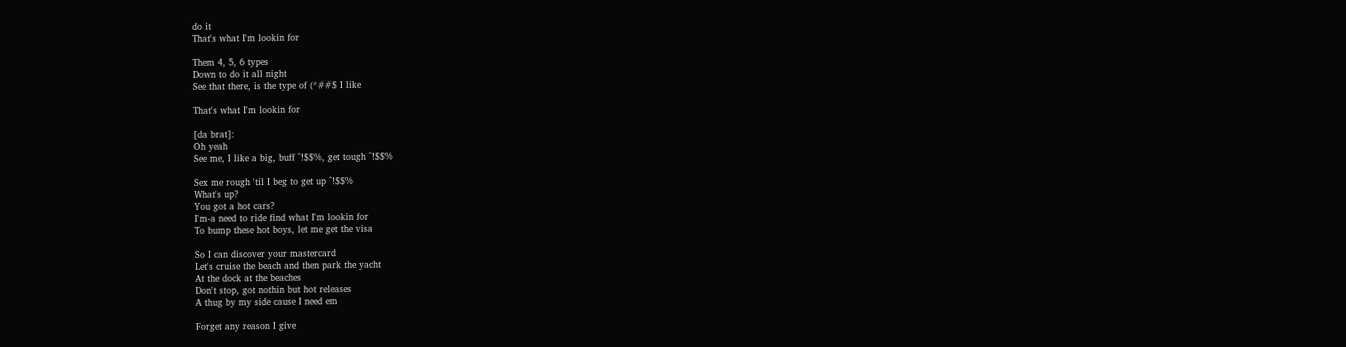do it
That's what I'm lookin for

Them 4, 5, 6 types
Down to do it all night
See that there, is the type of (*##$ I like

That's what I'm lookin for

[da brat]:
Oh yeah
See me, I like a big, buff ^!$$%, get tough ^!$$%

Sex me rough 'til I beg to get up ^!$$%
What's up?
You got a hot cars?
I'm-a need to ride find what I'm lookin for
To bump these hot boys, let me get the visa

So I can discover your mastercard
Let's cruise the beach and then park the yacht
At the dock at the beaches
Don't stop, got nothin but hot releases
A thug by my side cause I need em

Forget any reason I give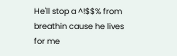He'll stop a ^!$$% from breathin cause he lives for me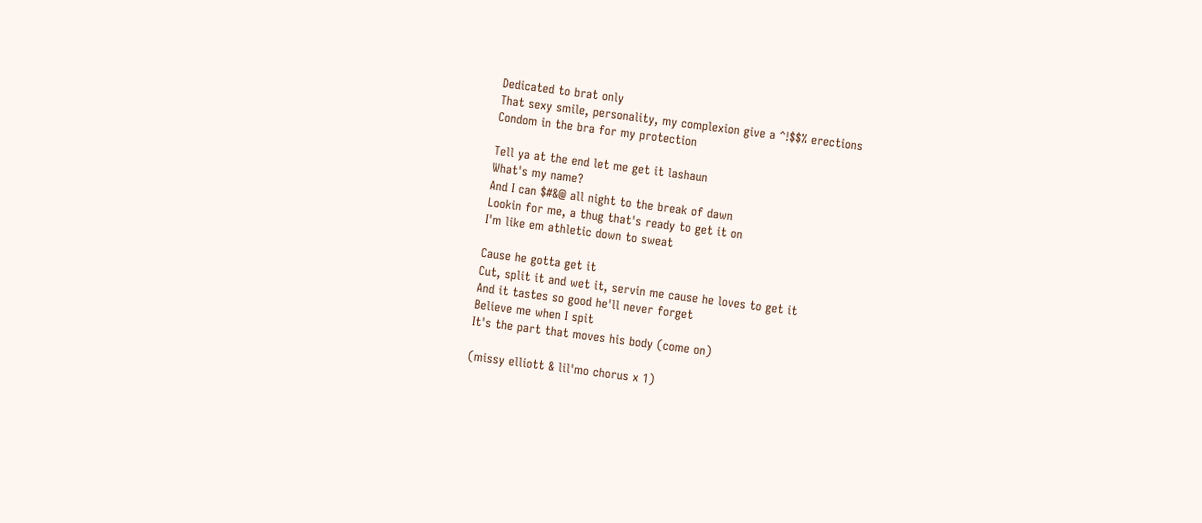Dedicated to brat only
That sexy smile, personality, my complexion give a ^!$$% erections
Condom in the bra for my protection

Tell ya at the end let me get it lashaun
What's my name?
And I can $#&@ all night to the break of dawn
Lookin for me, a thug that's ready to get it on
I'm like em athletic down to sweat

Cause he gotta get it
Cut, split it and wet it, servin me cause he loves to get it
And it tastes so good he'll never forget
Believe me when I spit
It's the part that moves his body (come on)

(missy elliott & lil'mo chorus x 1)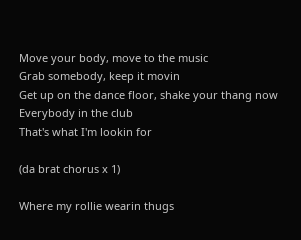Move your body, move to the music
Grab somebody, keep it movin
Get up on the dance floor, shake your thang now
Everybody in the club
That's what I'm lookin for

(da brat chorus x 1)

Where my rollie wearin thugs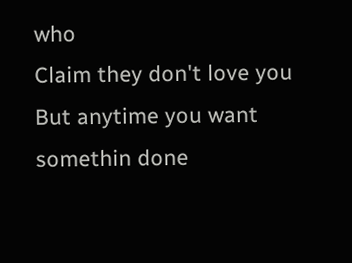who
Claim they don't love you
But anytime you want somethin done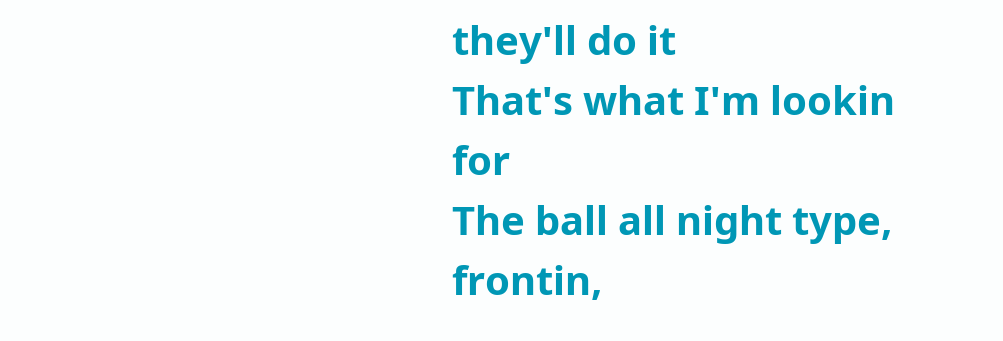they'll do it
That's what I'm lookin for
The ball all night type, frontin,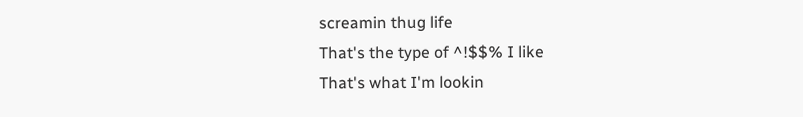screamin thug life
That's the type of ^!$$% I like
That's what I'm lookin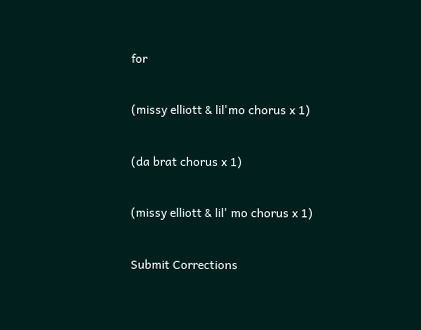for

(missy elliott & lil'mo chorus x 1)

(da brat chorus x 1)

(missy elliott & lil' mo chorus x 1)

Submit Corrections